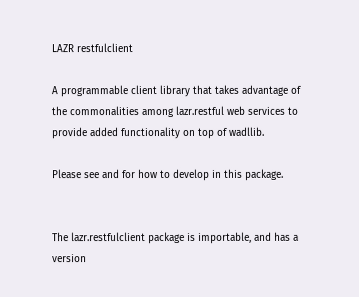LAZR restfulclient

A programmable client library that takes advantage of the commonalities among lazr.restful web services to provide added functionality on top of wadllib.

Please see and for how to develop in this package.


The lazr.restfulclient package is importable, and has a version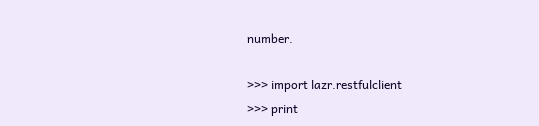number.

>>> import lazr.restfulclient
>>> print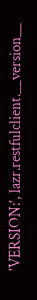'VERSION:', lazr.restfulclient.__version__